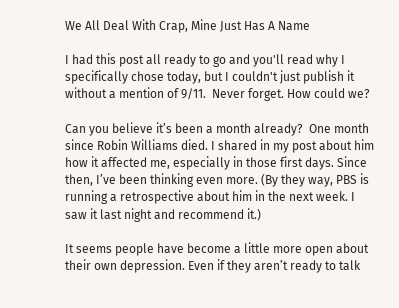We All Deal With Crap, Mine Just Has A Name

I had this post all ready to go and you'll read why I specifically chose today, but I couldn't just publish it without a mention of 9/11.  Never forget. How could we?

Can you believe it’s been a month already?  One month since Robin Williams died. I shared in my post about him how it affected me, especially in those first days. Since then, I’ve been thinking even more. (By they way, PBS is running a retrospective about him in the next week. I saw it last night and recommend it.)

It seems people have become a little more open about their own depression. Even if they aren’t ready to talk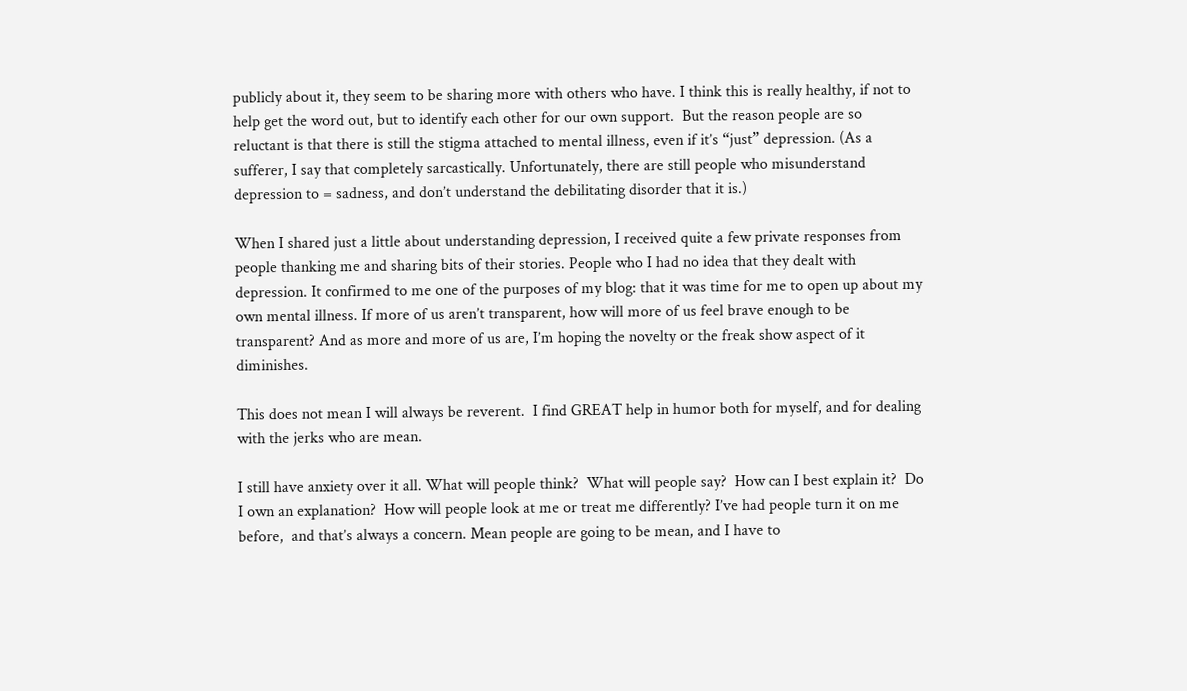publicly about it, they seem to be sharing more with others who have. I think this is really healthy, if not to help get the word out, but to identify each other for our own support.  But the reason people are so reluctant is that there is still the stigma attached to mental illness, even if it’s “just” depression. (As a sufferer, I say that completely sarcastically. Unfortunately, there are still people who misunderstand depression to = sadness, and don’t understand the debilitating disorder that it is.)

When I shared just a little about understanding depression, I received quite a few private responses from people thanking me and sharing bits of their stories. People who I had no idea that they dealt with depression. It confirmed to me one of the purposes of my blog: that it was time for me to open up about my own mental illness. If more of us aren’t transparent, how will more of us feel brave enough to be transparent? And as more and more of us are, I’m hoping the novelty or the freak show aspect of it diminishes.

This does not mean I will always be reverent.  I find GREAT help in humor both for myself, and for dealing with the jerks who are mean.

I still have anxiety over it all. What will people think?  What will people say?  How can I best explain it?  Do I own an explanation?  How will people look at me or treat me differently? I’ve had people turn it on me before,  and that’s always a concern. Mean people are going to be mean, and I have to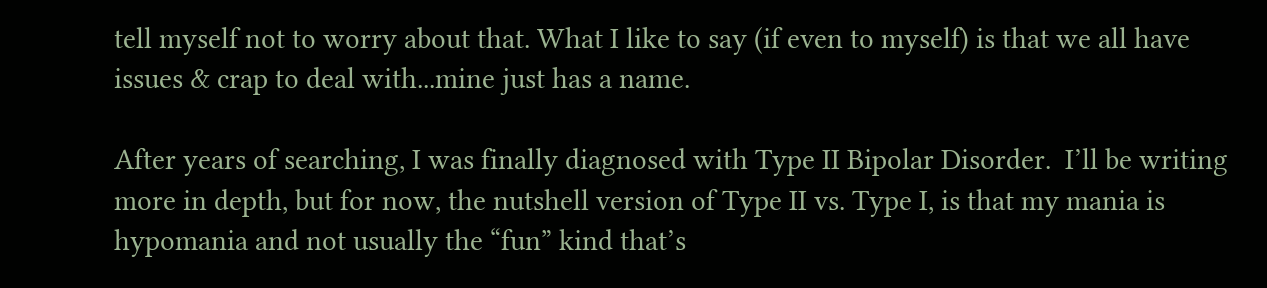tell myself not to worry about that. What I like to say (if even to myself) is that we all have issues & crap to deal with...mine just has a name.

After years of searching, I was finally diagnosed with Type II Bipolar Disorder.  I’ll be writing more in depth, but for now, the nutshell version of Type II vs. Type I, is that my mania is hypomania and not usually the “fun” kind that’s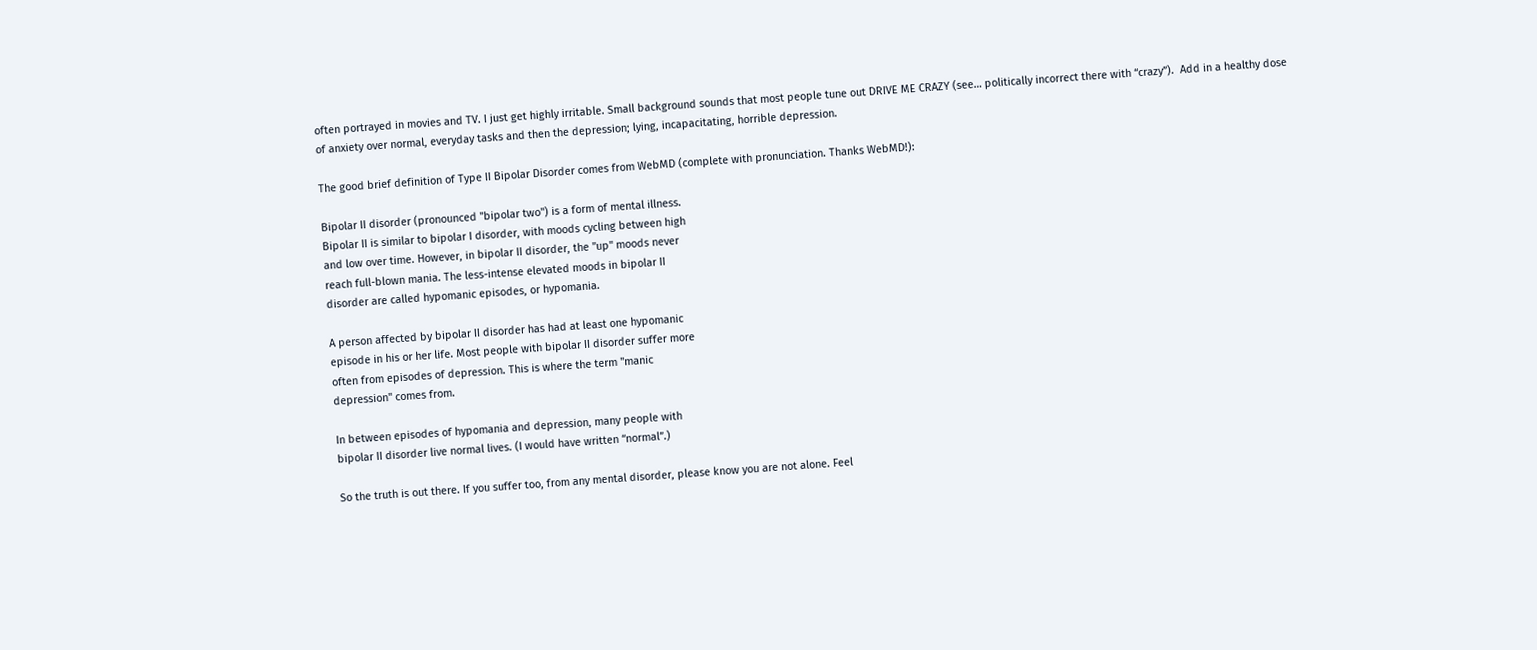often portrayed in movies and TV. I just get highly irritable. Small background sounds that most people tune out DRIVE ME CRAZY (see… politically incorrect there with “crazy”).  Add in a healthy dose of anxiety over normal, everyday tasks and then the depression; lying, incapacitating, horrible depression.

The good brief definition of Type II Bipolar Disorder comes from WebMD (complete with pronunciation. Thanks WebMD!):

Bipolar II disorder (pronounced "bipolar two") is a form of mental illness.
Bipolar II is similar to bipolar I disorder, with moods cycling between high
and low over time. However, in bipolar II disorder, the "up" moods never
reach full-blown mania. The less-intense elevated moods in bipolar II
disorder are called hypomanic episodes, or hypomania.

A person affected by bipolar II disorder has had at least one hypomanic
episode in his or her life. Most people with bipolar II disorder suffer more
often from episodes of depression. This is where the term "manic
depression" comes from.

In between episodes of hypomania and depression, many people with
bipolar II disorder live normal lives. (I would have written “normal”.)

So the truth is out there. If you suffer too, from any mental disorder, please know you are not alone. Feel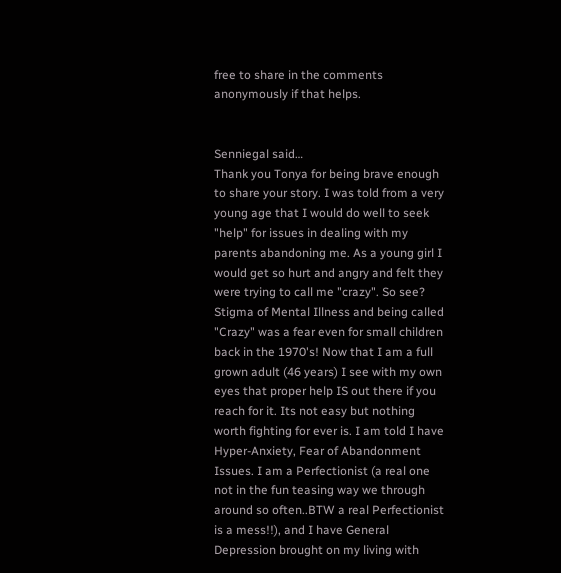free to share in the comments anonymously if that helps.


Senniegal said…
Thank you Tonya for being brave enough to share your story. I was told from a very young age that I would do well to seek "help" for issues in dealing with my parents abandoning me. As a young girl I would get so hurt and angry and felt they were trying to call me "crazy". So see? Stigma of Mental Illness and being called "Crazy" was a fear even for small children back in the 1970's! Now that I am a full grown adult (46 years) I see with my own eyes that proper help IS out there if you reach for it. Its not easy but nothing worth fighting for ever is. I am told I have Hyper-Anxiety, Fear of Abandonment Issues. I am a Perfectionist (a real one not in the fun teasing way we through around so often..BTW a real Perfectionist is a mess!!), and I have General Depression brought on my living with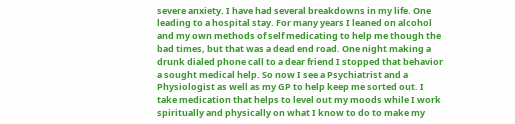severe anxiety. I have had several breakdowns in my life. One leading to a hospital stay. For many years I leaned on alcohol and my own methods of self medicating to help me though the bad times, but that was a dead end road. One night making a drunk dialed phone call to a dear friend I stopped that behavior a sought medical help. So now I see a Psychiatrist and a Physiologist as well as my GP to help keep me sorted out. I take medication that helps to level out my moods while I work spiritually and physically on what I know to do to make my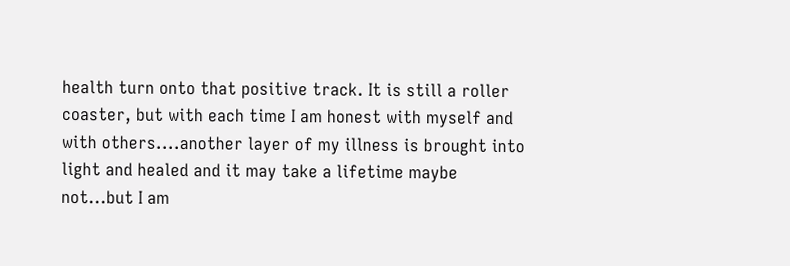health turn onto that positive track. It is still a roller coaster, but with each time I am honest with myself and with others....another layer of my illness is brought into light and healed and it may take a lifetime maybe not...but I am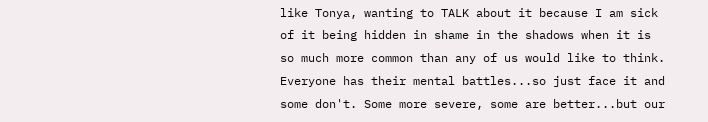like Tonya, wanting to TALK about it because I am sick of it being hidden in shame in the shadows when it is so much more common than any of us would like to think. Everyone has their mental battles...so just face it and some don't. Some more severe, some are better...but our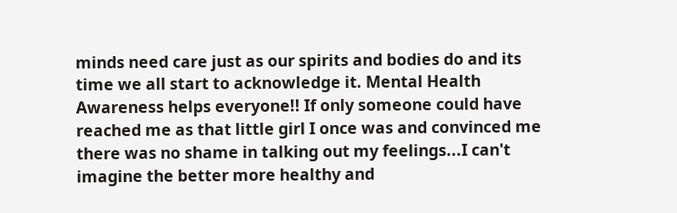minds need care just as our spirits and bodies do and its time we all start to acknowledge it. Mental Health Awareness helps everyone!! If only someone could have reached me as that little girl I once was and convinced me there was no shame in talking out my feelings...I can't imagine the better more healthy and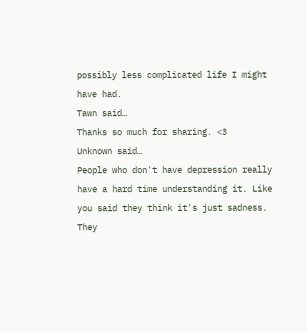possibly less complicated life I might have had.
Tawn said…
Thanks so much for sharing. <3
Unknown said…
People who don't have depression really have a hard time understanding it. Like you said they think it's just sadness. They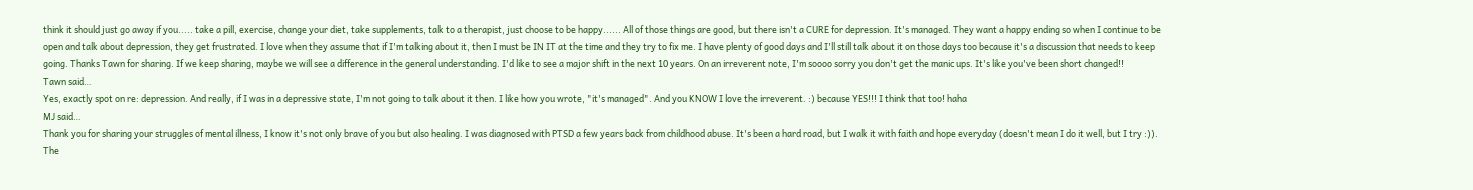think it should just go away if you..... take a pill, exercise, change your diet, take supplements, talk to a therapist, just choose to be happy...... All of those things are good, but there isn't a CURE for depression. It's managed. They want a happy ending so when I continue to be open and talk about depression, they get frustrated. I love when they assume that if I'm talking about it, then I must be IN IT at the time and they try to fix me. I have plenty of good days and I'll still talk about it on those days too because it's a discussion that needs to keep going. Thanks Tawn for sharing. If we keep sharing, maybe we will see a difference in the general understanding. I'd like to see a major shift in the next 10 years. On an irreverent note, I'm soooo sorry you don't get the manic ups. It's like you've been short changed!!
Tawn said…
Yes, exactly spot on re: depression. And really, if I was in a depressive state, I'm not going to talk about it then. I like how you wrote, "it's managed". And you KNOW I love the irreverent. :) because YES!!! I think that too! haha
MJ said…
Thank you for sharing your struggles of mental illness, I know it's not only brave of you but also healing. I was diagnosed with PTSD a few years back from childhood abuse. It's been a hard road, but I walk it with faith and hope everyday (doesn't mean I do it well, but I try :)). The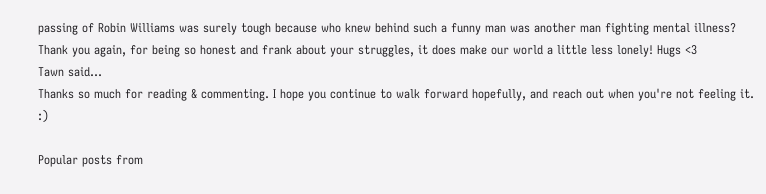passing of Robin Williams was surely tough because who knew behind such a funny man was another man fighting mental illness? Thank you again, for being so honest and frank about your struggles, it does make our world a little less lonely! Hugs <3
Tawn said…
Thanks so much for reading & commenting. I hope you continue to walk forward hopefully, and reach out when you're not feeling it. :)

Popular posts from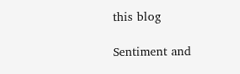this blog

Sentiment and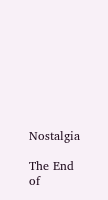Nostalgia

The End of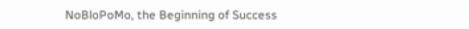NoBloPoMo, the Beginning of Success